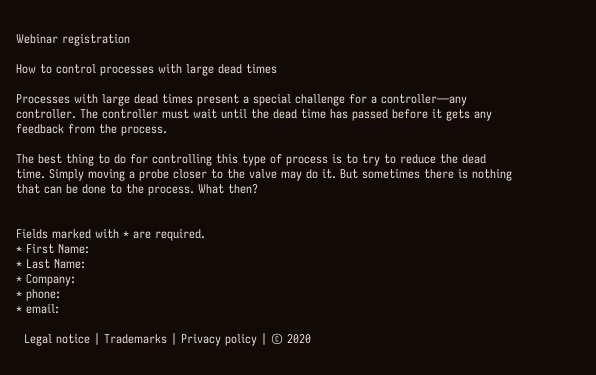Webinar registration

How to control processes with large dead times

Processes with large dead times present a special challenge for a controller—any controller. The controller must wait until the dead time has passed before it gets any feedback from the process.

The best thing to do for controlling this type of process is to try to reduce the dead time. Simply moving a probe closer to the valve may do it. But sometimes there is nothing that can be done to the process. What then?


Fields marked with * are required.
* First Name:
* Last Name:
* Company:
* phone:
* email:

  Legal notice | Trademarks | Privacy policy | © 2020